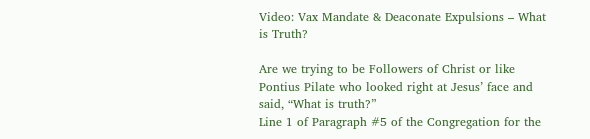Video: Vax Mandate & Deaconate Expulsions – What is Truth?

Are we trying to be Followers of Christ or like Pontius Pilate who looked right at Jesus’ face and said, “What is truth?”
Line 1 of Paragraph #5 of the Congregation for the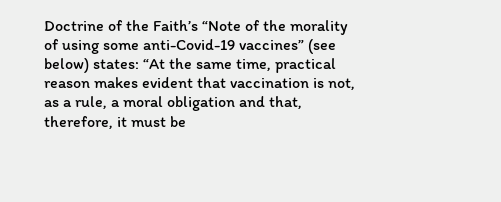Doctrine of the Faith’s “Note of the morality of using some anti-Covid-19 vaccines” (see below) states: “At the same time, practical reason makes evident that vaccination is not, as a rule, a moral obligation and that, therefore, it must be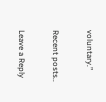voluntary.”

Recent posts..

Leave a Reply